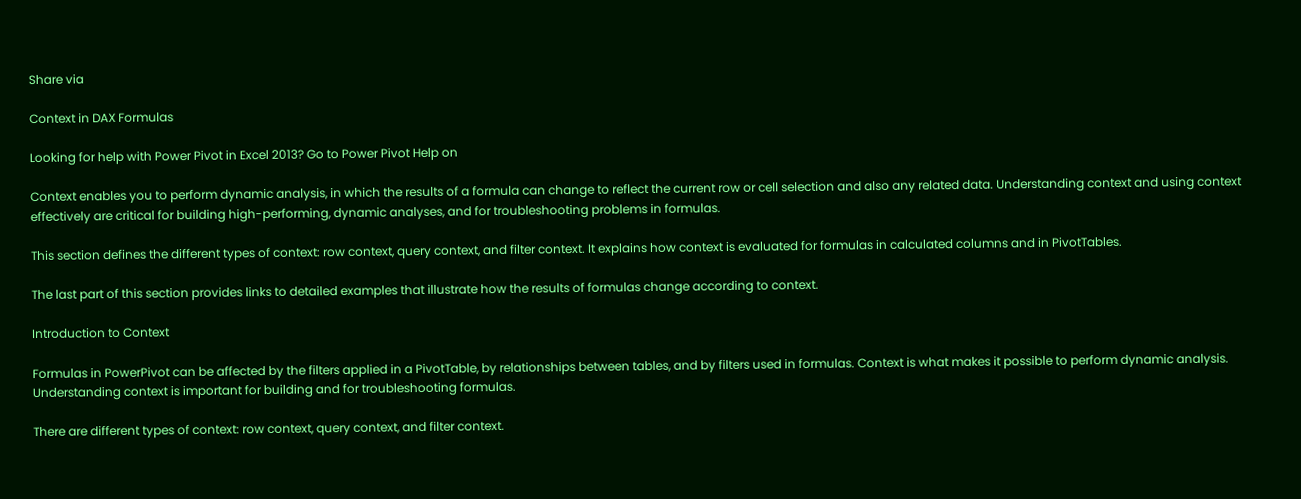Share via

Context in DAX Formulas

Looking for help with Power Pivot in Excel 2013? Go to Power Pivot Help on

Context enables you to perform dynamic analysis, in which the results of a formula can change to reflect the current row or cell selection and also any related data. Understanding context and using context effectively are critical for building high-performing, dynamic analyses, and for troubleshooting problems in formulas.

This section defines the different types of context: row context, query context, and filter context. It explains how context is evaluated for formulas in calculated columns and in PivotTables.

The last part of this section provides links to detailed examples that illustrate how the results of formulas change according to context.

Introduction to Context

Formulas in PowerPivot can be affected by the filters applied in a PivotTable, by relationships between tables, and by filters used in formulas. Context is what makes it possible to perform dynamic analysis. Understanding context is important for building and for troubleshooting formulas.

There are different types of context: row context, query context, and filter context.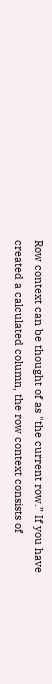Row context can be thought of as "the current row.” If you have created a calculated column, the row context consists of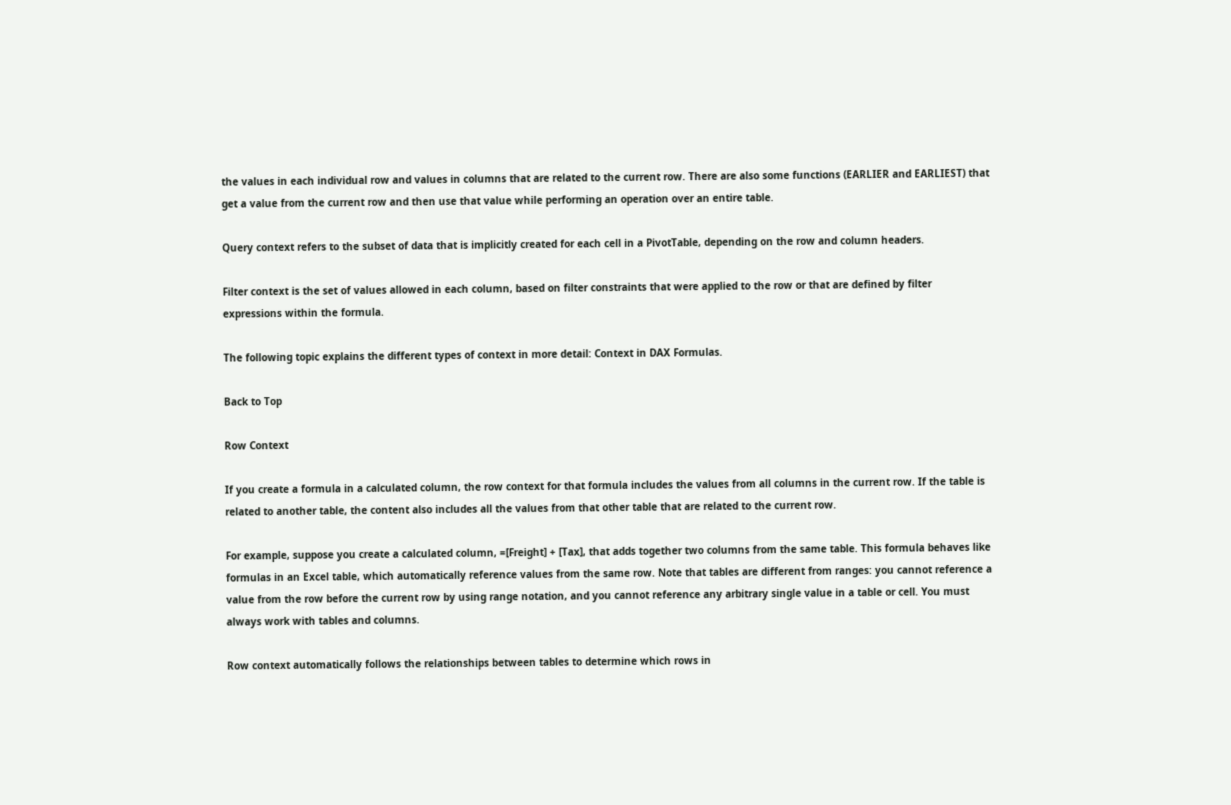the values in each individual row and values in columns that are related to the current row. There are also some functions (EARLIER and EARLIEST) that get a value from the current row and then use that value while performing an operation over an entire table.

Query context refers to the subset of data that is implicitly created for each cell in a PivotTable, depending on the row and column headers.

Filter context is the set of values allowed in each column, based on filter constraints that were applied to the row or that are defined by filter expressions within the formula.

The following topic explains the different types of context in more detail: Context in DAX Formulas.

Back to Top

Row Context

If you create a formula in a calculated column, the row context for that formula includes the values from all columns in the current row. If the table is related to another table, the content also includes all the values from that other table that are related to the current row.

For example, suppose you create a calculated column, =[Freight] + [Tax], that adds together two columns from the same table. This formula behaves like formulas in an Excel table, which automatically reference values from the same row. Note that tables are different from ranges: you cannot reference a value from the row before the current row by using range notation, and you cannot reference any arbitrary single value in a table or cell. You must always work with tables and columns.

Row context automatically follows the relationships between tables to determine which rows in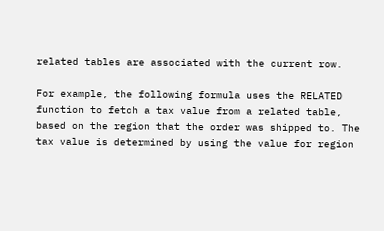related tables are associated with the current row.

For example, the following formula uses the RELATED function to fetch a tax value from a related table, based on the region that the order was shipped to. The tax value is determined by using the value for region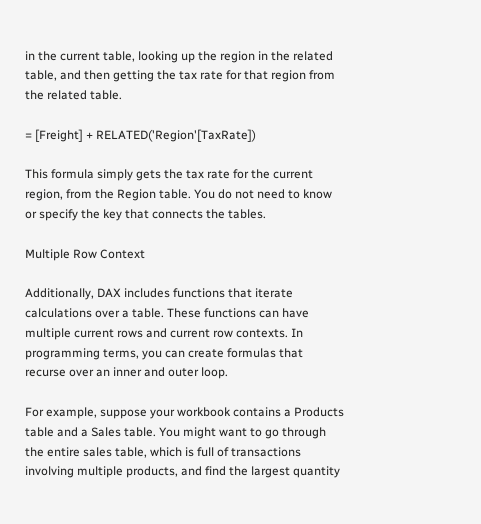in the current table, looking up the region in the related table, and then getting the tax rate for that region from the related table.

= [Freight] + RELATED('Region'[TaxRate])

This formula simply gets the tax rate for the current region, from the Region table. You do not need to know or specify the key that connects the tables.

Multiple Row Context

Additionally, DAX includes functions that iterate calculations over a table. These functions can have multiple current rows and current row contexts. In programming terms, you can create formulas that recurse over an inner and outer loop.

For example, suppose your workbook contains a Products table and a Sales table. You might want to go through the entire sales table, which is full of transactions involving multiple products, and find the largest quantity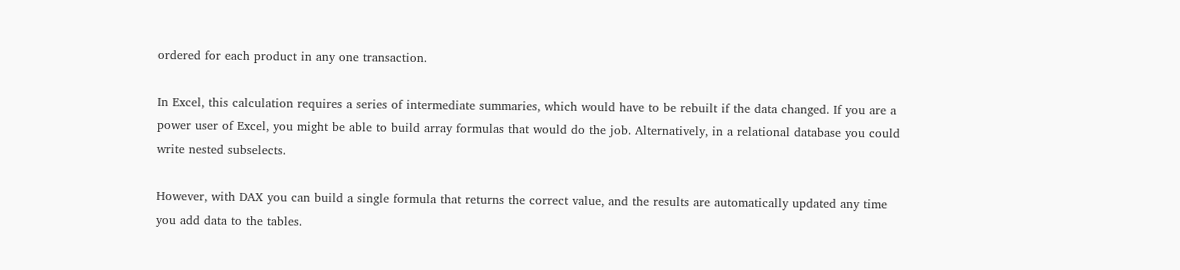ordered for each product in any one transaction.

In Excel, this calculation requires a series of intermediate summaries, which would have to be rebuilt if the data changed. If you are a power user of Excel, you might be able to build array formulas that would do the job. Alternatively, in a relational database you could write nested subselects.

However, with DAX you can build a single formula that returns the correct value, and the results are automatically updated any time you add data to the tables.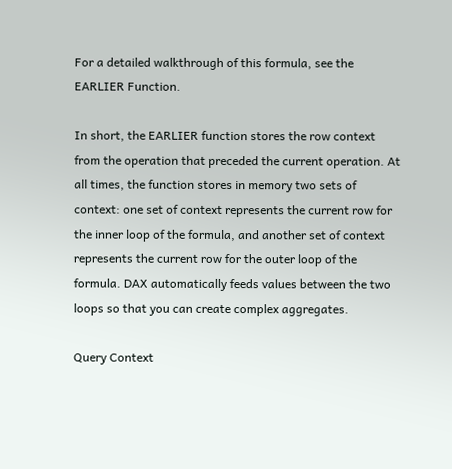For a detailed walkthrough of this formula, see the EARLIER Function.

In short, the EARLIER function stores the row context from the operation that preceded the current operation. At all times, the function stores in memory two sets of context: one set of context represents the current row for the inner loop of the formula, and another set of context represents the current row for the outer loop of the formula. DAX automatically feeds values between the two loops so that you can create complex aggregates.

Query Context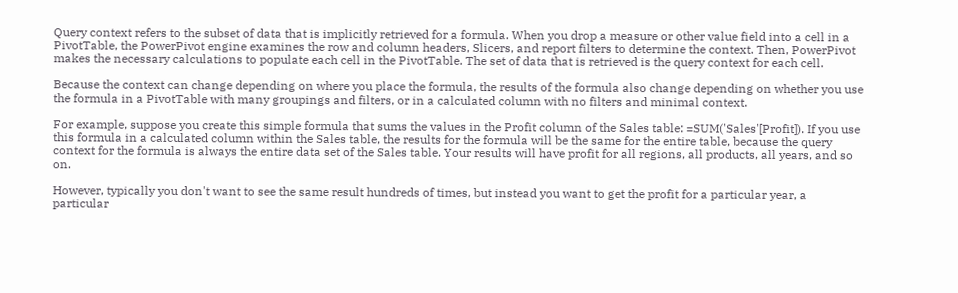Query context refers to the subset of data that is implicitly retrieved for a formula. When you drop a measure or other value field into a cell in a PivotTable, the PowerPivot engine examines the row and column headers, Slicers, and report filters to determine the context. Then, PowerPivot makes the necessary calculations to populate each cell in the PivotTable. The set of data that is retrieved is the query context for each cell.

Because the context can change depending on where you place the formula, the results of the formula also change depending on whether you use the formula in a PivotTable with many groupings and filters, or in a calculated column with no filters and minimal context.

For example, suppose you create this simple formula that sums the values in the Profit column of the Sales table: =SUM('Sales'[Profit]). If you use this formula in a calculated column within the Sales table, the results for the formula will be the same for the entire table, because the query context for the formula is always the entire data set of the Sales table. Your results will have profit for all regions, all products, all years, and so on.

However, typically you don't want to see the same result hundreds of times, but instead you want to get the profit for a particular year, a particular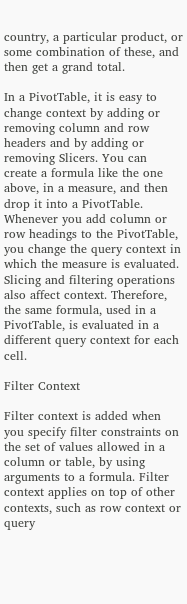country, a particular product, or some combination of these, and then get a grand total.

In a PivotTable, it is easy to change context by adding or removing column and row headers and by adding or removing Slicers. You can create a formula like the one above, in a measure, and then drop it into a PivotTable. Whenever you add column or row headings to the PivotTable, you change the query context in which the measure is evaluated. Slicing and filtering operations also affect context. Therefore, the same formula, used in a PivotTable, is evaluated in a different query context for each cell.

Filter Context

Filter context is added when you specify filter constraints on the set of values allowed in a column or table, by using arguments to a formula. Filter context applies on top of other contexts, such as row context or query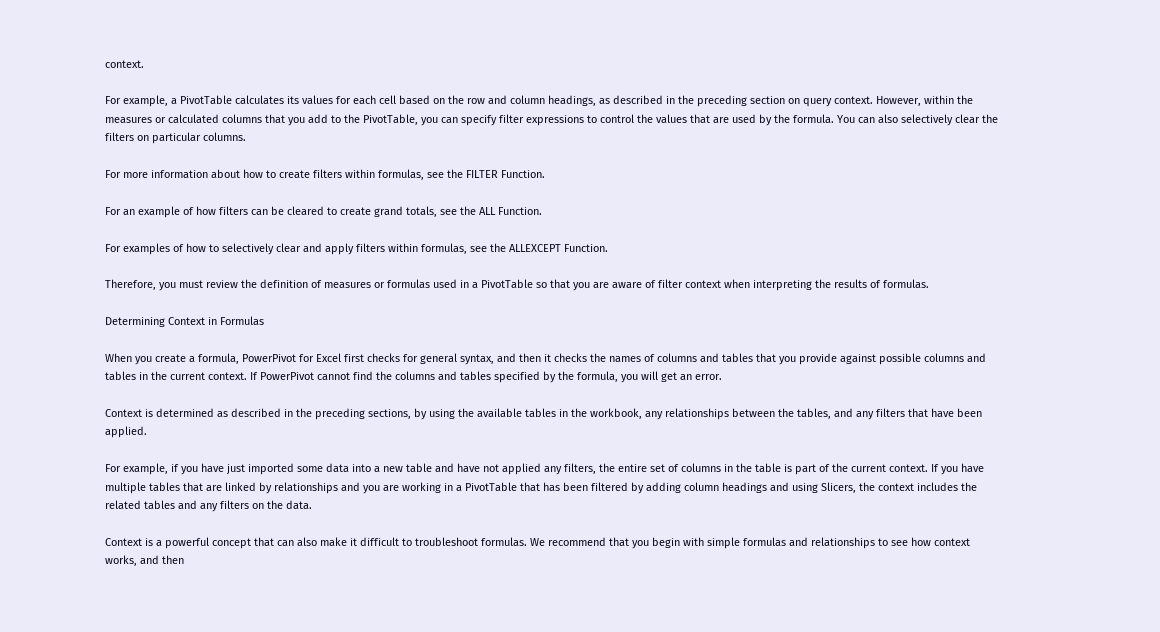context.

For example, a PivotTable calculates its values for each cell based on the row and column headings, as described in the preceding section on query context. However, within the measures or calculated columns that you add to the PivotTable, you can specify filter expressions to control the values that are used by the formula. You can also selectively clear the filters on particular columns.

For more information about how to create filters within formulas, see the FILTER Function.

For an example of how filters can be cleared to create grand totals, see the ALL Function.

For examples of how to selectively clear and apply filters within formulas, see the ALLEXCEPT Function.

Therefore, you must review the definition of measures or formulas used in a PivotTable so that you are aware of filter context when interpreting the results of formulas.

Determining Context in Formulas

When you create a formula, PowerPivot for Excel first checks for general syntax, and then it checks the names of columns and tables that you provide against possible columns and tables in the current context. If PowerPivot cannot find the columns and tables specified by the formula, you will get an error.

Context is determined as described in the preceding sections, by using the available tables in the workbook, any relationships between the tables, and any filters that have been applied.

For example, if you have just imported some data into a new table and have not applied any filters, the entire set of columns in the table is part of the current context. If you have multiple tables that are linked by relationships and you are working in a PivotTable that has been filtered by adding column headings and using Slicers, the context includes the related tables and any filters on the data.

Context is a powerful concept that can also make it difficult to troubleshoot formulas. We recommend that you begin with simple formulas and relationships to see how context works, and then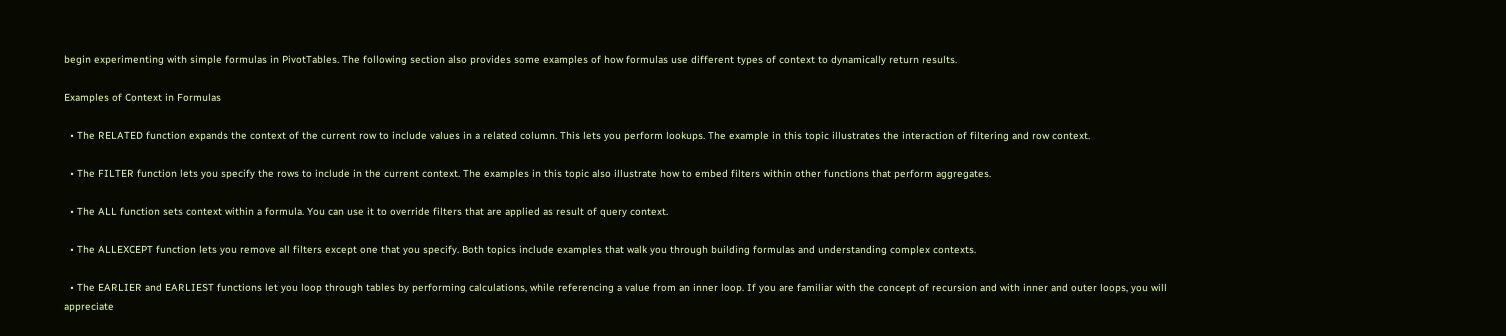begin experimenting with simple formulas in PivotTables. The following section also provides some examples of how formulas use different types of context to dynamically return results.

Examples of Context in Formulas

  • The RELATED function expands the context of the current row to include values in a related column. This lets you perform lookups. The example in this topic illustrates the interaction of filtering and row context.

  • The FILTER function lets you specify the rows to include in the current context. The examples in this topic also illustrate how to embed filters within other functions that perform aggregates.

  • The ALL function sets context within a formula. You can use it to override filters that are applied as result of query context.

  • The ALLEXCEPT function lets you remove all filters except one that you specify. Both topics include examples that walk you through building formulas and understanding complex contexts.

  • The EARLIER and EARLIEST functions let you loop through tables by performing calculations, while referencing a value from an inner loop. If you are familiar with the concept of recursion and with inner and outer loops, you will appreciate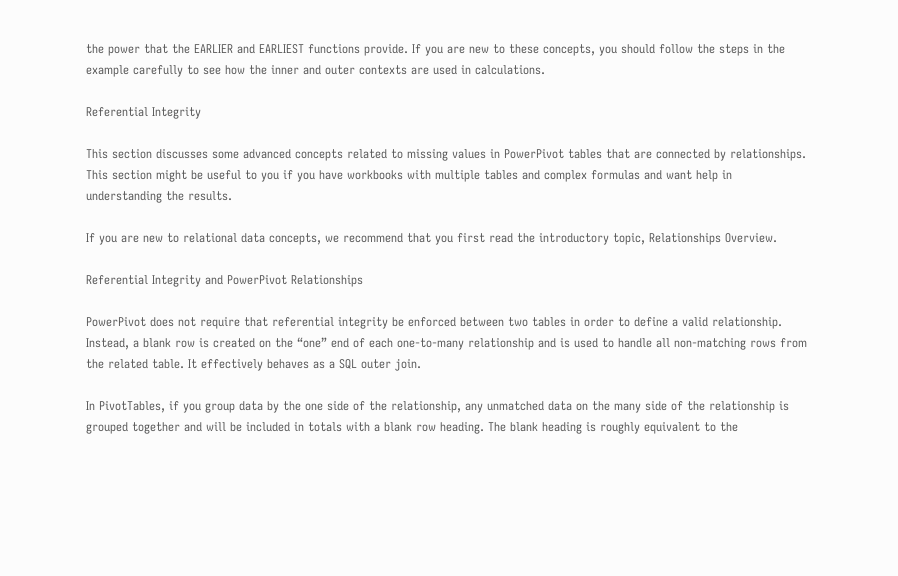the power that the EARLIER and EARLIEST functions provide. If you are new to these concepts, you should follow the steps in the example carefully to see how the inner and outer contexts are used in calculations.

Referential Integrity

This section discusses some advanced concepts related to missing values in PowerPivot tables that are connected by relationships. This section might be useful to you if you have workbooks with multiple tables and complex formulas and want help in understanding the results.

If you are new to relational data concepts, we recommend that you first read the introductory topic, Relationships Overview.

Referential Integrity and PowerPivot Relationships

PowerPivot does not require that referential integrity be enforced between two tables in order to define a valid relationship. Instead, a blank row is created on the “one” end of each one-to-many relationship and is used to handle all non-matching rows from the related table. It effectively behaves as a SQL outer join.

In PivotTables, if you group data by the one side of the relationship, any unmatched data on the many side of the relationship is grouped together and will be included in totals with a blank row heading. The blank heading is roughly equivalent to the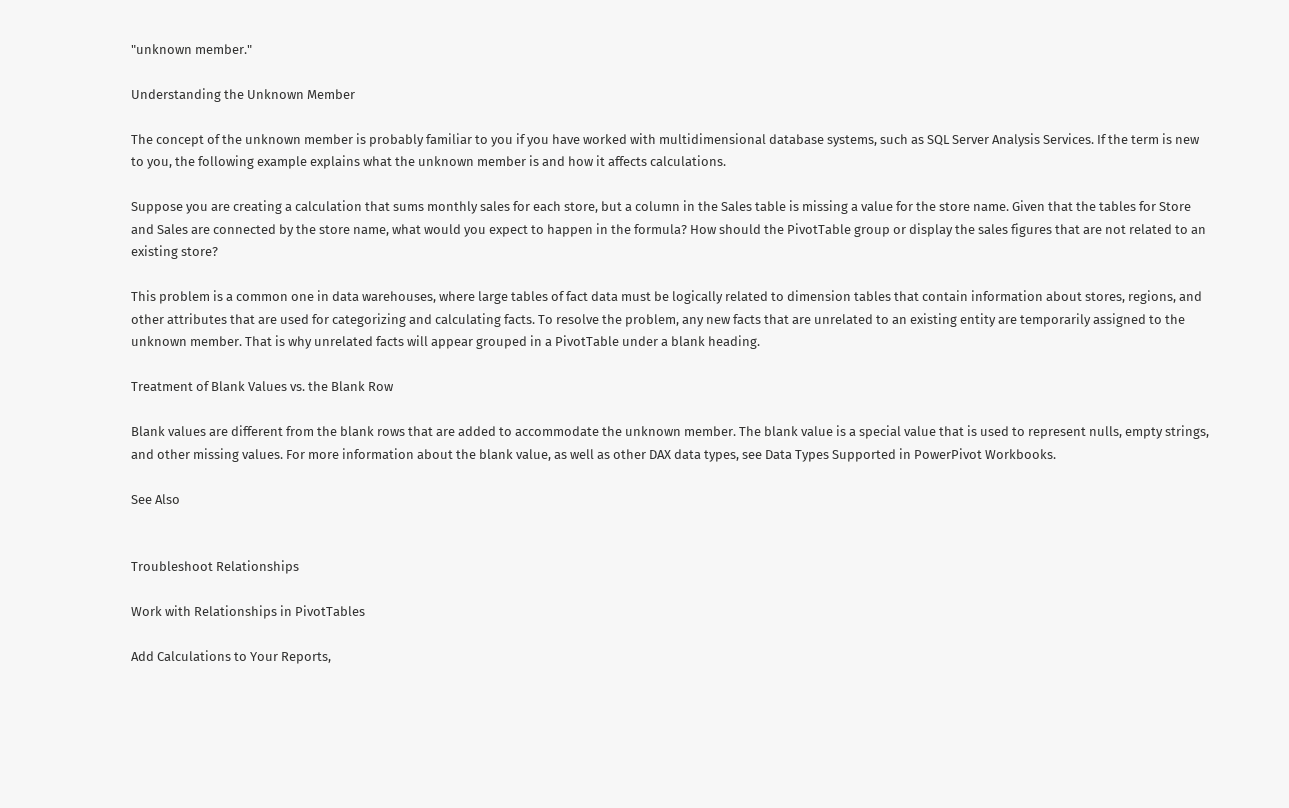"unknown member."

Understanding the Unknown Member

The concept of the unknown member is probably familiar to you if you have worked with multidimensional database systems, such as SQL Server Analysis Services. If the term is new to you, the following example explains what the unknown member is and how it affects calculations.

Suppose you are creating a calculation that sums monthly sales for each store, but a column in the Sales table is missing a value for the store name. Given that the tables for Store and Sales are connected by the store name, what would you expect to happen in the formula? How should the PivotTable group or display the sales figures that are not related to an existing store?

This problem is a common one in data warehouses, where large tables of fact data must be logically related to dimension tables that contain information about stores, regions, and other attributes that are used for categorizing and calculating facts. To resolve the problem, any new facts that are unrelated to an existing entity are temporarily assigned to the unknown member. That is why unrelated facts will appear grouped in a PivotTable under a blank heading.

Treatment of Blank Values vs. the Blank Row

Blank values are different from the blank rows that are added to accommodate the unknown member. The blank value is a special value that is used to represent nulls, empty strings, and other missing values. For more information about the blank value, as well as other DAX data types, see Data Types Supported in PowerPivot Workbooks.

See Also


Troubleshoot Relationships

Work with Relationships in PivotTables

Add Calculations to Your Reports,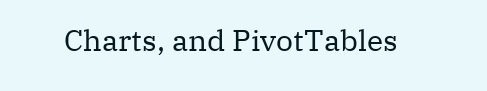Charts, and PivotTables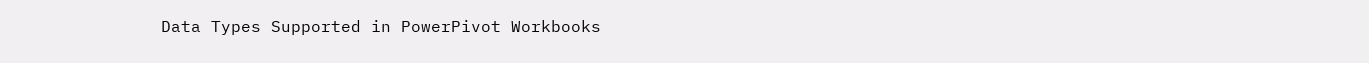Data Types Supported in PowerPivot Workbooks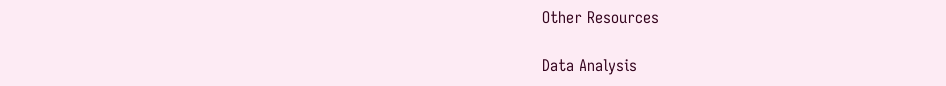Other Resources

Data Analysis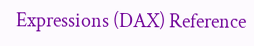Expressions (DAX) Reference